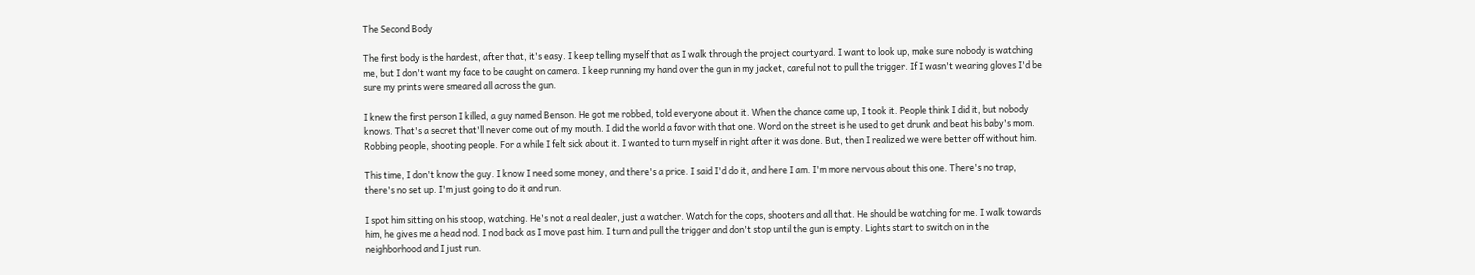The Second Body

The first body is the hardest, after that, it's easy. I keep telling myself that as I walk through the project courtyard. I want to look up, make sure nobody is watching me, but I don't want my face to be caught on camera. I keep running my hand over the gun in my jacket, careful not to pull the trigger. If I wasn't wearing gloves I'd be sure my prints were smeared all across the gun.

I knew the first person I killed, a guy named Benson. He got me robbed, told everyone about it. When the chance came up, I took it. People think I did it, but nobody knows. That's a secret that'll never come out of my mouth. I did the world a favor with that one. Word on the street is he used to get drunk and beat his baby's mom. Robbing people, shooting people. For a while I felt sick about it. I wanted to turn myself in right after it was done. But, then I realized we were better off without him.

This time, I don't know the guy. I know I need some money, and there's a price. I said I'd do it, and here I am. I'm more nervous about this one. There's no trap, there's no set up. I'm just going to do it and run.

I spot him sitting on his stoop, watching. He's not a real dealer, just a watcher. Watch for the cops, shooters and all that. He should be watching for me. I walk towards him, he gives me a head nod. I nod back as I move past him. I turn and pull the trigger and don't stop until the gun is empty. Lights start to switch on in the neighborhood and I just run.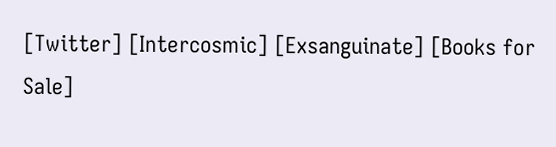[Twitter] [Intercosmic] [Exsanguinate] [Books for Sale]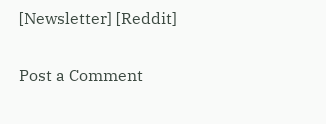[Newsletter] [Reddit]

Post a Comment